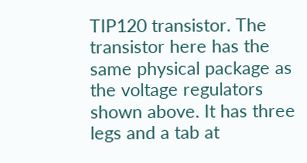TIP120 transistor. The transistor here has the same physical package as the voltage regulators shown above. It has three legs and a tab at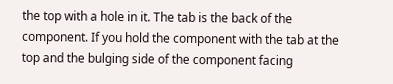the top with a hole in it. The tab is the back of the component. If you hold the component with the tab at the top and the bulging side of the component facing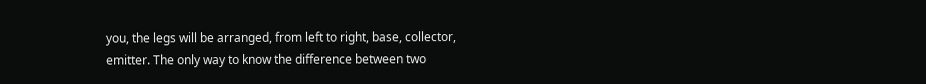you, the legs will be arranged, from left to right, base, collector, emitter. The only way to know the difference between two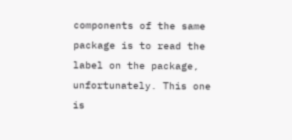components of the same package is to read the label on the package, unfortunately. This one is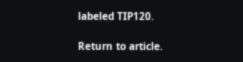labeled TIP120.

Return to article.